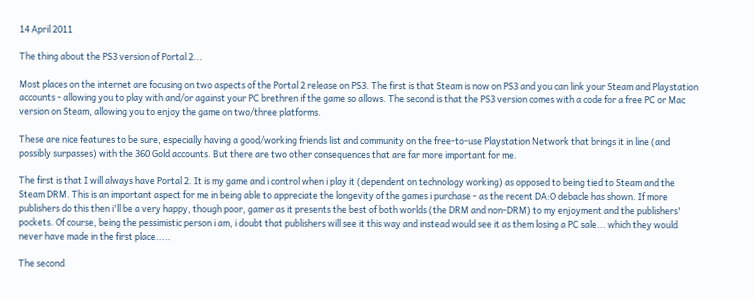14 April 2011

The thing about the PS3 version of Portal 2...

Most places on the internet are focusing on two aspects of the Portal 2 release on PS3. The first is that Steam is now on PS3 and you can link your Steam and Playstation accounts - allowing you to play with and/or against your PC brethren if the game so allows. The second is that the PS3 version comes with a code for a free PC or Mac version on Steam, allowing you to enjoy the game on two/three platforms.

These are nice features to be sure, especially having a good/working friends list and community on the free-to-use Playstation Network that brings it in line (and possibly surpasses) with the 360 Gold accounts. But there are two other consequences that are far more important for me.

The first is that I will always have Portal 2. It is my game and i control when i play it (dependent on technology working) as opposed to being tied to Steam and the Steam DRM. This is an important aspect for me in being able to appreciate the longevity of the games i purchase - as the recent DA:O debacle has shown. If more publishers do this then i'll be a very happy, though poor, gamer as it presents the best of both worlds (the DRM and non-DRM) to my enjoyment and the publishers' pockets. Of course, being the pessimistic person i am, i doubt that publishers will see it this way and instead would see it as them losing a PC sale... which they would never have made in the first place.....

The second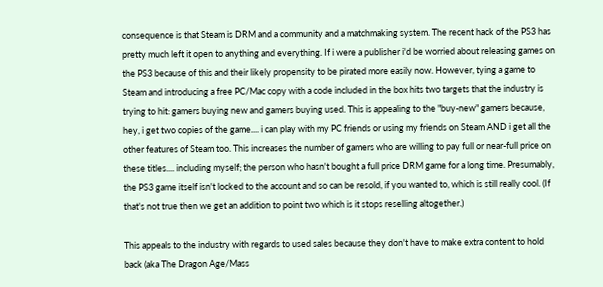consequence is that Steam is DRM and a community and a matchmaking system. The recent hack of the PS3 has pretty much left it open to anything and everything. If i were a publisher i'd be worried about releasing games on the PS3 because of this and their likely propensity to be pirated more easily now. However, tying a game to Steam and introducing a free PC/Mac copy with a code included in the box hits two targets that the industry is trying to hit: gamers buying new and gamers buying used. This is appealing to the "buy-new" gamers because, hey, i get two copies of the game.... i can play with my PC friends or using my friends on Steam AND i get all the other features of Steam too. This increases the number of gamers who are willing to pay full or near-full price on these titles.... including myself; the person who hasn't bought a full price DRM game for a long time. Presumably, the PS3 game itself isn't locked to the account and so can be resold, if you wanted to, which is still really cool. (If that's not true then we get an addition to point two which is it stops reselling altogether.)

This appeals to the industry with regards to used sales because they don't have to make extra content to hold back (aka The Dragon Age/Mass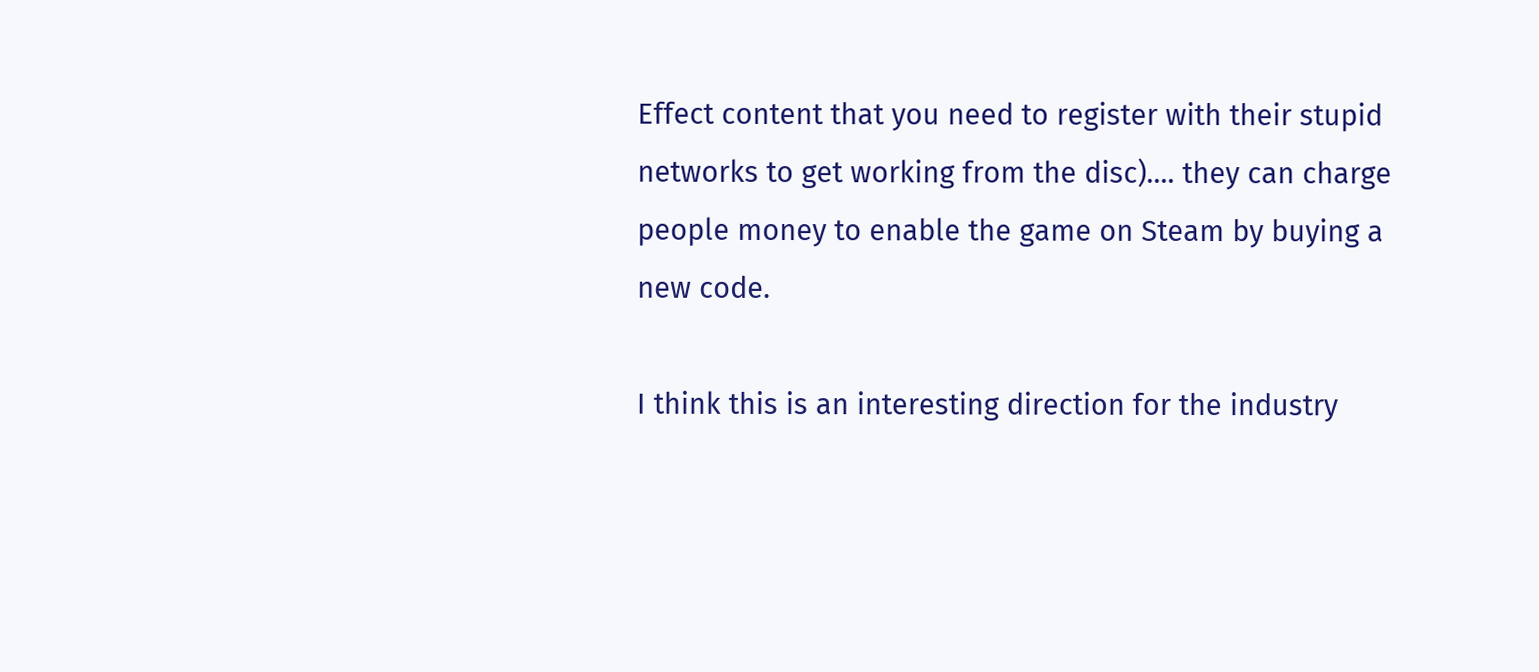Effect content that you need to register with their stupid networks to get working from the disc).... they can charge people money to enable the game on Steam by buying a new code.

I think this is an interesting direction for the industry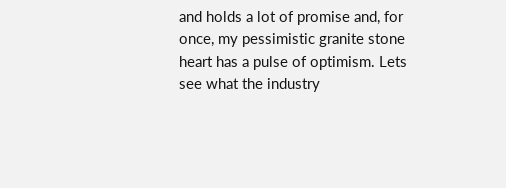and holds a lot of promise and, for once, my pessimistic granite stone heart has a pulse of optimism. Lets see what the industry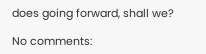does going forward, shall we?

No comments: